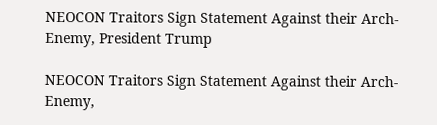NEOCON Traitors Sign Statement Against their Arch-Enemy, President Trump

NEOCON Traitors Sign Statement Against their Arch-Enemy,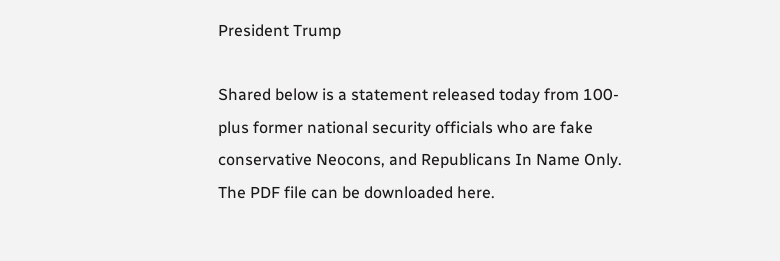President Trump

Shared below is a statement released today from 100-plus former national security officials who are fake conservative Neocons, and Republicans In Name Only. The PDF file can be downloaded here.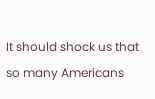It should shock us that so many Americans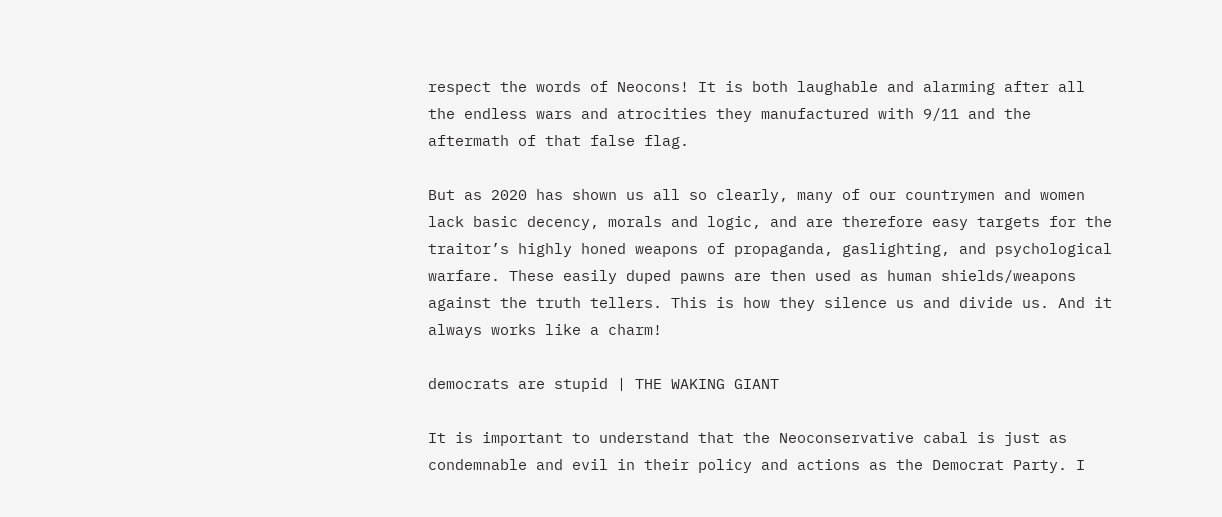respect the words of Neocons! It is both laughable and alarming after all the endless wars and atrocities they manufactured with 9/11 and the aftermath of that false flag.

But as 2020 has shown us all so clearly, many of our countrymen and women lack basic decency, morals and logic, and are therefore easy targets for the traitor’s highly honed weapons of propaganda, gaslighting, and psychological warfare. These easily duped pawns are then used as human shields/weapons against the truth tellers. This is how they silence us and divide us. And it always works like a charm!

democrats are stupid | THE WAKING GIANT

It is important to understand that the Neoconservative cabal is just as condemnable and evil in their policy and actions as the Democrat Party. I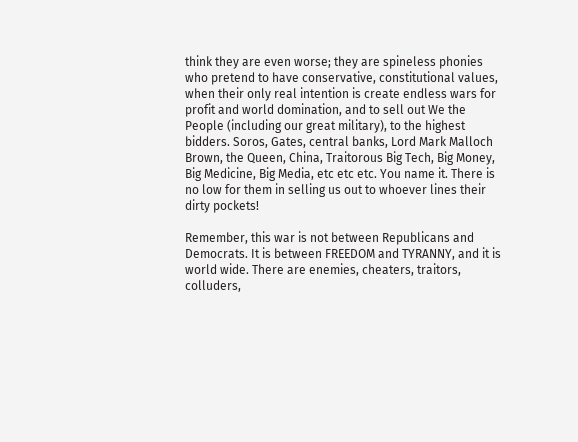think they are even worse; they are spineless phonies who pretend to have conservative, constitutional values, when their only real intention is create endless wars for profit and world domination, and to sell out We the People (including our great military), to the highest bidders. Soros, Gates, central banks, Lord Mark Malloch Brown, the Queen, China, Traitorous Big Tech, Big Money, Big Medicine, Big Media, etc etc etc. You name it. There is no low for them in selling us out to whoever lines their dirty pockets!

Remember, this war is not between Republicans and Democrats. It is between FREEDOM and TYRANNY, and it is world wide. There are enemies, cheaters, traitors, colluders,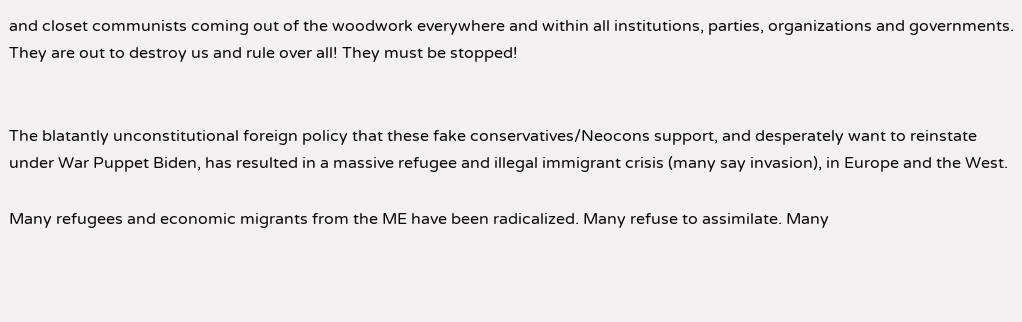and closet communists coming out of the woodwork everywhere and within all institutions, parties, organizations and governments. They are out to destroy us and rule over all! They must be stopped!


The blatantly unconstitutional foreign policy that these fake conservatives/Neocons support, and desperately want to reinstate under War Puppet Biden, has resulted in a massive refugee and illegal immigrant crisis (many say invasion), in Europe and the West.

Many refugees and economic migrants from the ME have been radicalized. Many refuse to assimilate. Many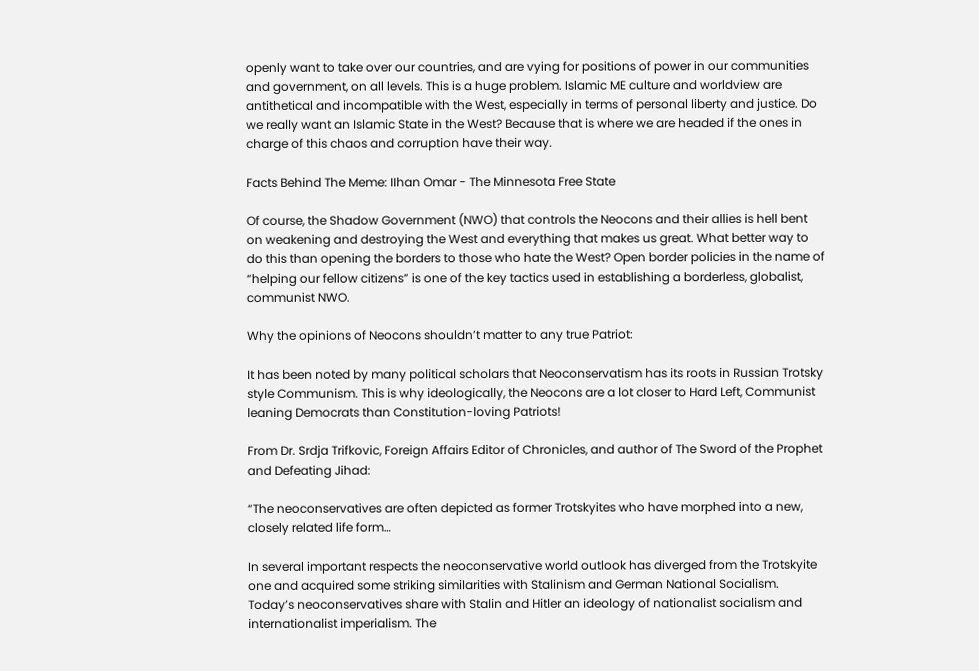openly want to take over our countries, and are vying for positions of power in our communities and government, on all levels. This is a huge problem. Islamic ME culture and worldview are antithetical and incompatible with the West, especially in terms of personal liberty and justice. Do we really want an Islamic State in the West? Because that is where we are headed if the ones in charge of this chaos and corruption have their way.

Facts Behind The Meme: IIhan Omar - The Minnesota Free State

Of course, the Shadow Government (NWO) that controls the Neocons and their allies is hell bent on weakening and destroying the West and everything that makes us great. What better way to do this than opening the borders to those who hate the West? Open border policies in the name of “helping our fellow citizens” is one of the key tactics used in establishing a borderless, globalist, communist NWO.

Why the opinions of Neocons shouldn’t matter to any true Patriot:

It has been noted by many political scholars that Neoconservatism has its roots in Russian Trotsky style Communism. This is why ideologically, the Neocons are a lot closer to Hard Left, Communist leaning Democrats than Constitution-loving Patriots!

From Dr. Srdja Trifkovic, Foreign Affairs Editor of Chronicles, and author of The Sword of the Prophet and Defeating Jihad:

“The neoconservatives are often depicted as former Trotskyites who have morphed into a new, closely related life form…

In several important respects the neoconservative world outlook has diverged from the Trotskyite one and acquired some striking similarities with Stalinism and German National Socialism. Today’s neoconservatives share with Stalin and Hitler an ideology of nationalist socialism and internationalist imperialism. The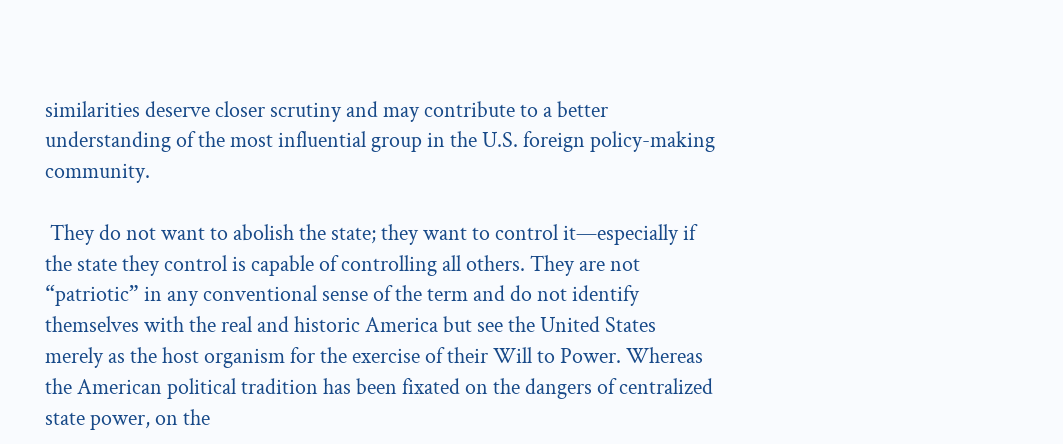similarities deserve closer scrutiny and may contribute to a better understanding of the most influential group in the U.S. foreign policy-making community.

 They do not want to abolish the state; they want to control it—especially if the state they control is capable of controlling all others. They are not “patriotic” in any conventional sense of the term and do not identify themselves with the real and historic America but see the United States merely as the host organism for the exercise of their Will to Power. Whereas the American political tradition has been fixated on the dangers of centralized state power, on the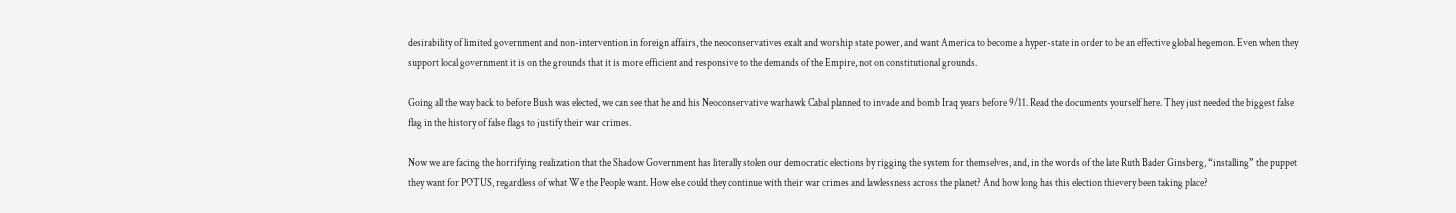desirability of limited government and non-intervention in foreign affairs, the neoconservatives exalt and worship state power, and want America to become a hyper-state in order to be an effective global hegemon. Even when they support local government it is on the grounds that it is more efficient and responsive to the demands of the Empire, not on constitutional grounds.

Going all the way back to before Bush was elected, we can see that he and his Neoconservative warhawk Cabal planned to invade and bomb Iraq years before 9/11. Read the documents yourself here. They just needed the biggest false flag in the history of false flags to justify their war crimes.

Now we are facing the horrifying realization that the Shadow Government has literally stolen our democratic elections by rigging the system for themselves, and, in the words of the late Ruth Bader Ginsberg, “installing” the puppet they want for POTUS, regardless of what We the People want. How else could they continue with their war crimes and lawlessness across the planet? And how long has this election thievery been taking place?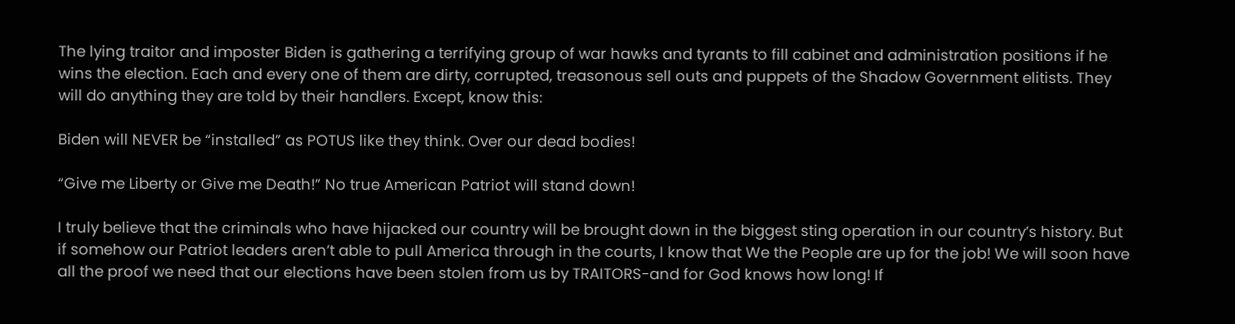The lying traitor and imposter Biden is gathering a terrifying group of war hawks and tyrants to fill cabinet and administration positions if he wins the election. Each and every one of them are dirty, corrupted, treasonous sell outs and puppets of the Shadow Government elitists. They will do anything they are told by their handlers. Except, know this:

Biden will NEVER be “installed” as POTUS like they think. Over our dead bodies!

“Give me Liberty or Give me Death!” No true American Patriot will stand down!

I truly believe that the criminals who have hijacked our country will be brought down in the biggest sting operation in our country’s history. But if somehow our Patriot leaders aren’t able to pull America through in the courts, I know that We the People are up for the job! We will soon have all the proof we need that our elections have been stolen from us by TRAITORS-and for God knows how long! If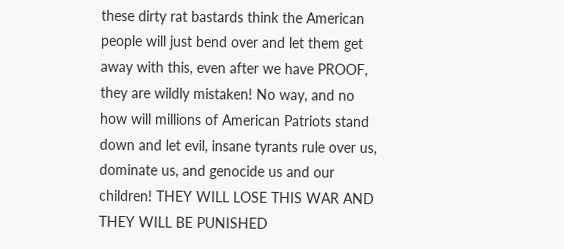these dirty rat bastards think the American people will just bend over and let them get away with this, even after we have PROOF, they are wildly mistaken! No way, and no how will millions of American Patriots stand down and let evil, insane tyrants rule over us, dominate us, and genocide us and our children! THEY WILL LOSE THIS WAR AND THEY WILL BE PUNISHED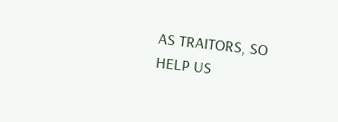AS TRAITORS, SO HELP US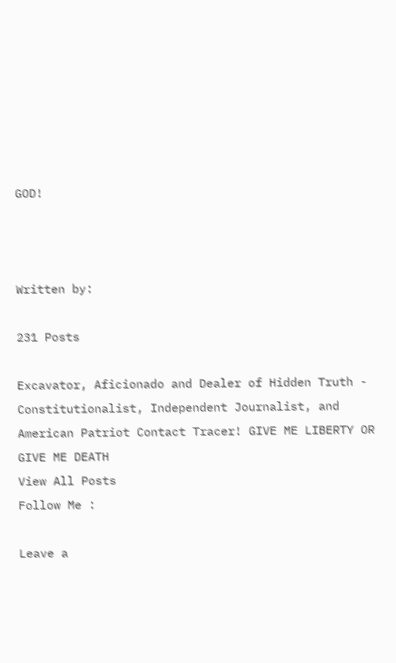GOD!



Written by:

231 Posts

Excavator, Aficionado and Dealer of Hidden Truth - Constitutionalist, Independent Journalist, and American Patriot Contact Tracer! GIVE ME LIBERTY OR GIVE ME DEATH
View All Posts
Follow Me :

Leave a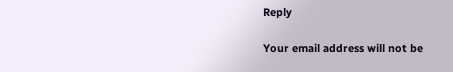Reply

Your email address will not be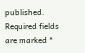published. Required fields are marked *